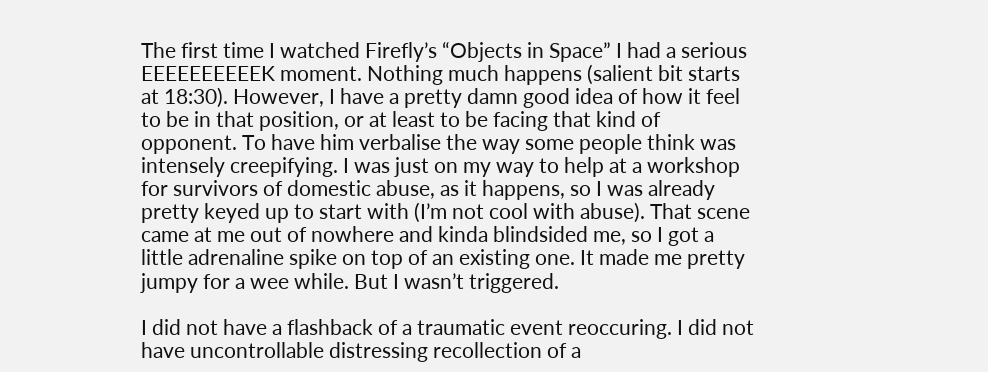The first time I watched Firefly’s “Objects in Space” I had a serious EEEEEEEEEEK moment. Nothing much happens (salient bit starts at 18:30). However, I have a pretty damn good idea of how it feel to be in that position, or at least to be facing that kind of opponent. To have him verbalise the way some people think was intensely creepifying. I was just on my way to help at a workshop for survivors of domestic abuse, as it happens, so I was already pretty keyed up to start with (I’m not cool with abuse). That scene came at me out of nowhere and kinda blindsided me, so I got a little adrenaline spike on top of an existing one. It made me pretty jumpy for a wee while. But I wasn’t triggered.

I did not have a flashback of a traumatic event reoccuring. I did not have uncontrollable distressing recollection of a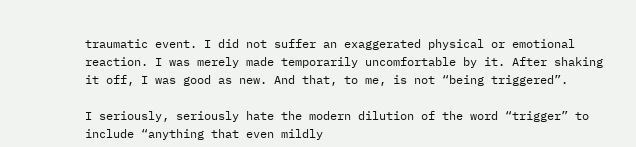traumatic event. I did not suffer an exaggerated physical or emotional reaction. I was merely made temporarily uncomfortable by it. After shaking it off, I was good as new. And that, to me, is not “being triggered”.

I seriously, seriously hate the modern dilution of the word “trigger” to include “anything that even mildly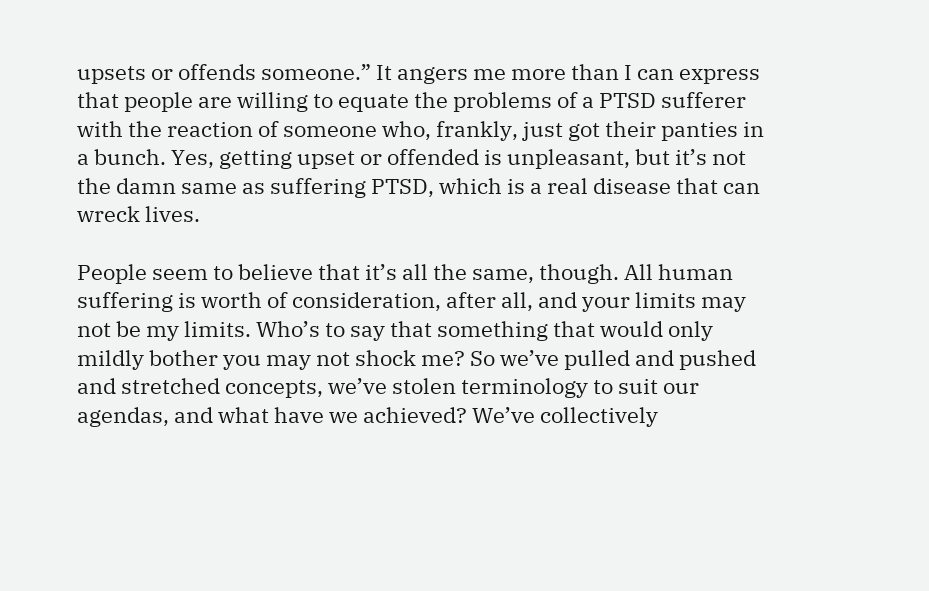upsets or offends someone.” It angers me more than I can express that people are willing to equate the problems of a PTSD sufferer with the reaction of someone who, frankly, just got their panties in a bunch. Yes, getting upset or offended is unpleasant, but it’s not the damn same as suffering PTSD, which is a real disease that can wreck lives.

People seem to believe that it’s all the same, though. All human suffering is worth of consideration, after all, and your limits may not be my limits. Who’s to say that something that would only mildly bother you may not shock me? So we’ve pulled and pushed and stretched concepts, we’ve stolen terminology to suit our agendas, and what have we achieved? We’ve collectively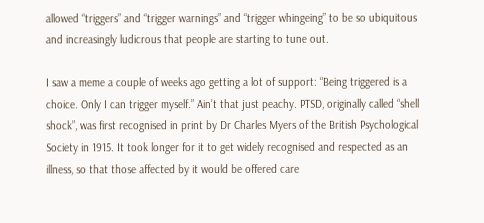allowed “triggers” and “trigger warnings” and “trigger whingeing” to be so ubiquitous and increasingly ludicrous that people are starting to tune out.

I saw a meme a couple of weeks ago getting a lot of support: “Being triggered is a choice. Only I can trigger myself.” Ain’t that just peachy. PTSD, originally called “shell shock”, was first recognised in print by Dr Charles Myers of the British Psychological Society in 1915. It took longer for it to get widely recognised and respected as an illness, so that those affected by it would be offered care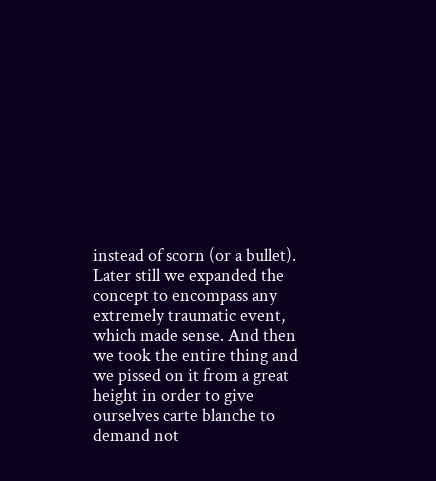instead of scorn (or a bullet). Later still we expanded the concept to encompass any extremely traumatic event, which made sense. And then we took the entire thing and we pissed on it from a great height in order to give ourselves carte blanche to demand not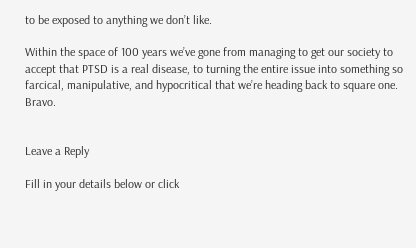to be exposed to anything we don’t like.

Within the space of 100 years we’ve gone from managing to get our society to accept that PTSD is a real disease, to turning the entire issue into something so farcical, manipulative, and hypocritical that we’re heading back to square one. Bravo.


Leave a Reply

Fill in your details below or click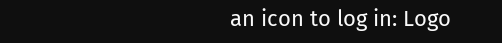an icon to log in: Logo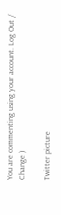You are commenting using your account. Log Out / Change )

Twitter picture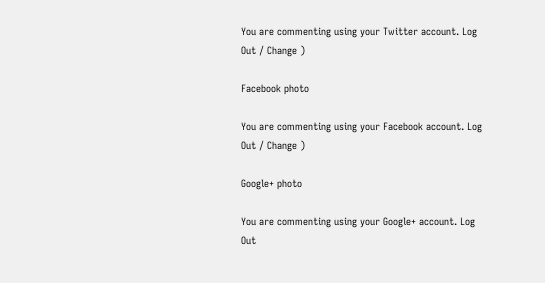You are commenting using your Twitter account. Log Out / Change )

Facebook photo

You are commenting using your Facebook account. Log Out / Change )

Google+ photo

You are commenting using your Google+ account. Log Out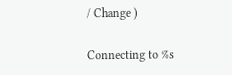/ Change )

Connecting to %s